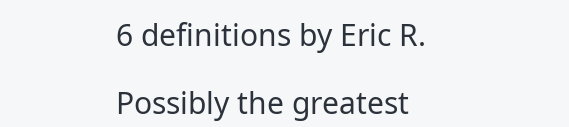6 definitions by Eric R.

Possibly the greatest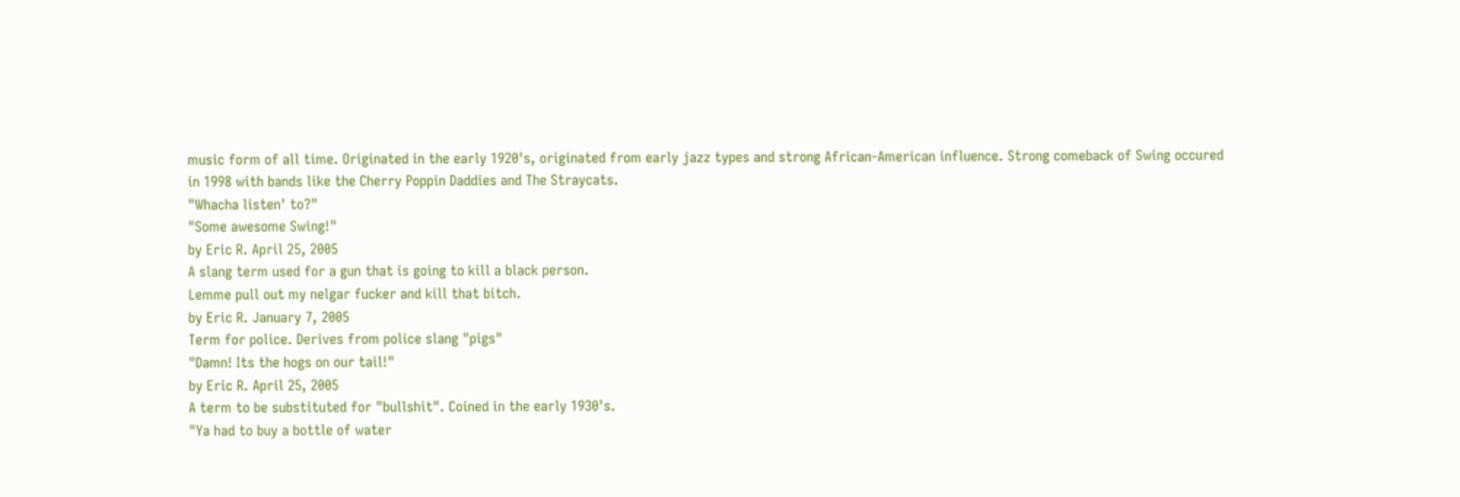music form of all time. Originated in the early 1920's, originated from early jazz types and strong African-American influence. Strong comeback of Swing occured in 1998 with bands like the Cherry Poppin Daddies and The Straycats.
"Whacha listen' to?"
"Some awesome Swing!"
by Eric R. April 25, 2005
A slang term used for a gun that is going to kill a black person.
Lemme pull out my nelgar fucker and kill that bitch.
by Eric R. January 7, 2005
Term for police. Derives from police slang "pigs"
"Damn! Its the hogs on our tail!"
by Eric R. April 25, 2005
A term to be substituted for "bullshit". Coined in the early 1930's.
"Ya had to buy a bottle of water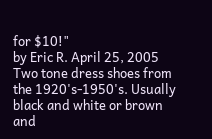for $10!"
by Eric R. April 25, 2005
Two tone dress shoes from the 1920's-1950's. Usually black and white or brown and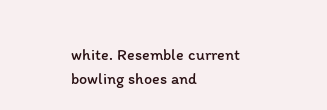white. Resemble current bowling shoes and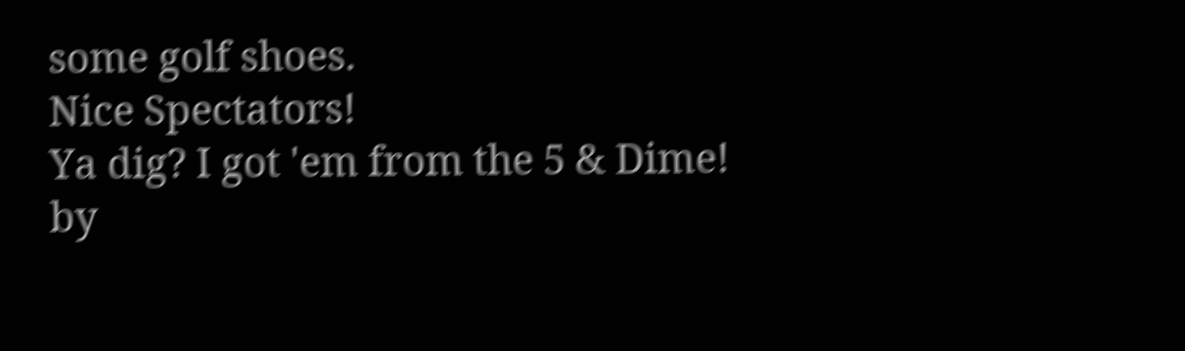some golf shoes.
Nice Spectators!
Ya dig? I got 'em from the 5 & Dime!
by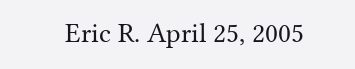Eric R. April 25, 2005